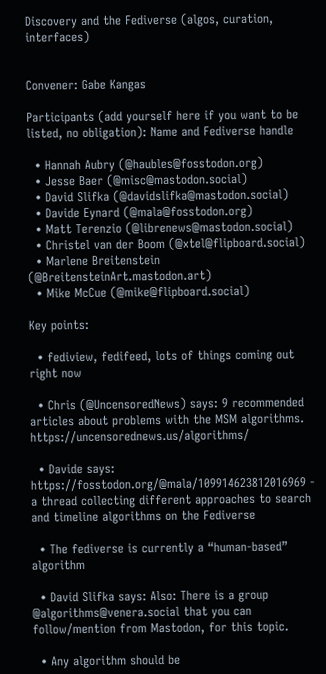Discovery and the Fediverse (algos, curation, interfaces)


Convener: Gabe Kangas

Participants (add yourself here if you want to be listed, no obligation): Name and Fediverse handle

  • Hannah Aubry (@haubles@fosstodon.org)
  • Jesse Baer (@misc@mastodon.social)
  • David Slifka (@davidslifka@mastodon.social)
  • Davide Eynard (@mala@fosstodon.org)
  • Matt Terenzio (@librenews@mastodon.social)
  • Christel van der Boom (@xtel@flipboard.social)
  • Marlene Breitenstein (@BreitensteinArt.mastodon.art)
  • Mike McCue (@mike@flipboard.social)

Key points:

  • fediview, fedifeed, lots of things coming out right now

  • Chris (@UncensoredNews) says: 9 recommended articles about problems with the MSM algorithms. https://uncensorednews.us/algorithms/

  • Davide says: https://fosstodon.org/@mala/109914623812016969 - a thread collecting different approaches to search and timeline algorithms on the Fediverse

  • The fediverse is currently a “human-based” algorithm

  • David Slifka says: Also: There is a group @algorithms@venera.social that you can follow/mention from Mastodon, for this topic.

  • Any algorithm should be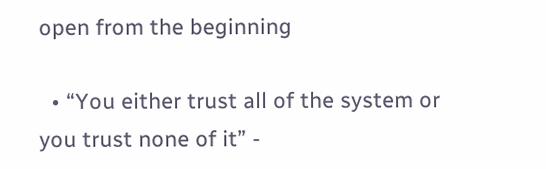open from the beginning

  • “You either trust all of the system or you trust none of it” -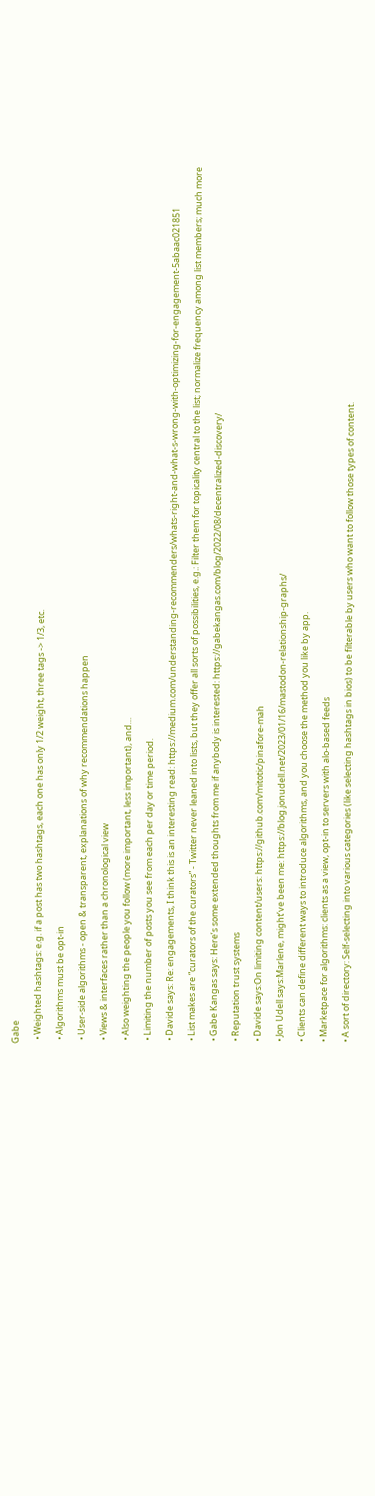Gabe

  • Weighted hashtags: e.g. if a post has two hashtags, each one has only 1/2 weight, three tags -> 1/3, etc.

  • Algorithms must be opt-in

  • User-side algorithms - open & transparent, explanations of why recommendations happen

  • Views & interfaces rather than a chronological view

  • Also weighting the people you follow (more important, less important), and…

  • Limiting the number of posts you see from each per day or time period.

  • Davide says: Re: engagements, I think this is an interesting read: https://medium.com/understanding-recommenders/whats-right-and-what-s-wrong-with-optimizing-for-engagement-5abaac021851

  • List makes are “curators of the curators” - Twitter never leaned into lists, but they offer all sorts of possibilities, e.g.: Filter them for topicality central to the list; normalize frequency among list members; much more

  • Gabe Kangas says: Here’s some extended thoughts from me if anybody is interested: https://gabekangas.com/blog/2022/08/decentralized-discovery/

  • Reputation trust systems

  • Davide says:On limiting content/users: https://github.com/mitotic/pinafore-mah

  • Jon Udell says:Marlene, might’ve been me: https://blog.jonudell.net/2023/01/16/mastodon-relationship-graphs/

  • Clients can define different ways to introduce algorithms, and you choose the method you like by app.

  • Marketpace for algorithms: clients as a view, opt-in to servers with alo-based feeds

  • A sort of directory: Self-selecting into various categories (like selecting hashtags in bios) to be filterable by users who want to follow those types of content.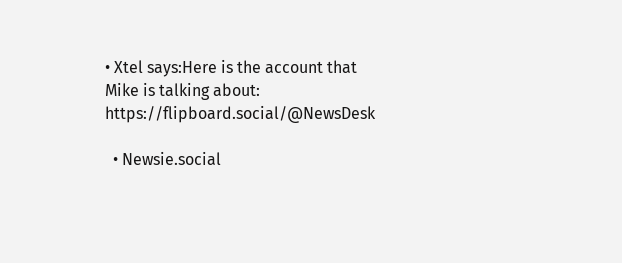• Xtel says:Here is the account that Mike is talking about: https://flipboard.social/@NewsDesk

  • Newsie.social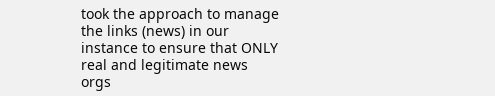took the approach to manage the links (news) in our instance to ensure that ONLY real and legitimate news orgs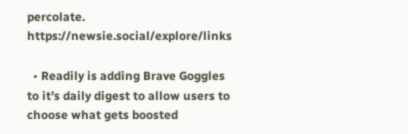percolate. https://newsie.social/explore/links

  • Readily is adding Brave Goggles to it’s daily digest to allow users to choose what gets boosted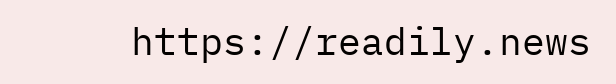https://readily.news